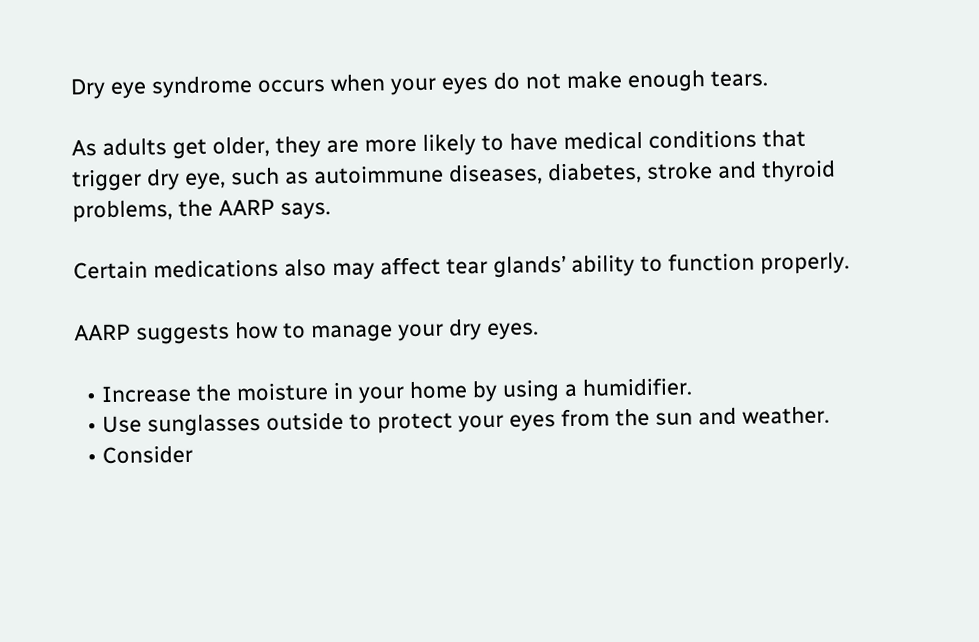Dry eye syndrome occurs when your eyes do not make enough tears.

As adults get older, they are more likely to have medical conditions that trigger dry eye, such as autoimmune diseases, diabetes, stroke and thyroid problems, the AARP says.

Certain medications also may affect tear glands’ ability to function properly.

AARP suggests how to manage your dry eyes.

  • Increase the moisture in your home by using a humidifier.
  • Use sunglasses outside to protect your eyes from the sun and weather.
  • Consider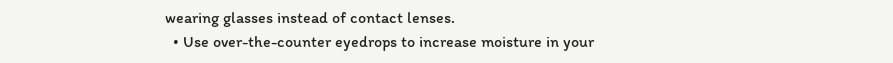wearing glasses instead of contact lenses.
  • Use over-the-counter eyedrops to increase moisture in your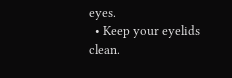eyes.
  • Keep your eyelids clean.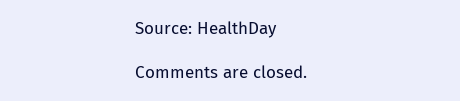Source: HealthDay

Comments are closed.